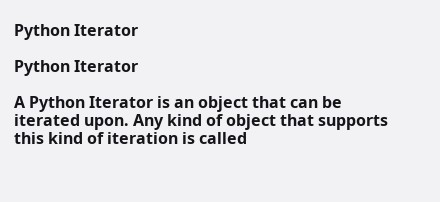Python Iterator

Python Iterator

A Python Iterator is an object that can be iterated upon. Any kind of object that supports this kind of iteration is called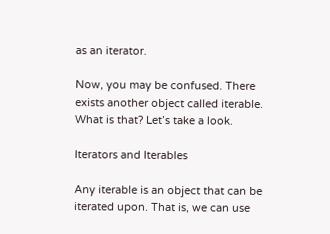as an iterator.

Now, you may be confused. There exists another object called iterable. What is that? Let’s take a look.

Iterators and Iterables

Any iterable is an object that can be iterated upon. That is, we can use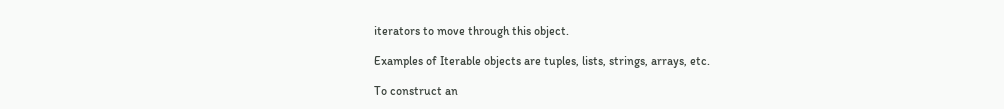iterators to move through this object.

Examples of Iterable objects are tuples, lists, strings, arrays, etc.

To construct an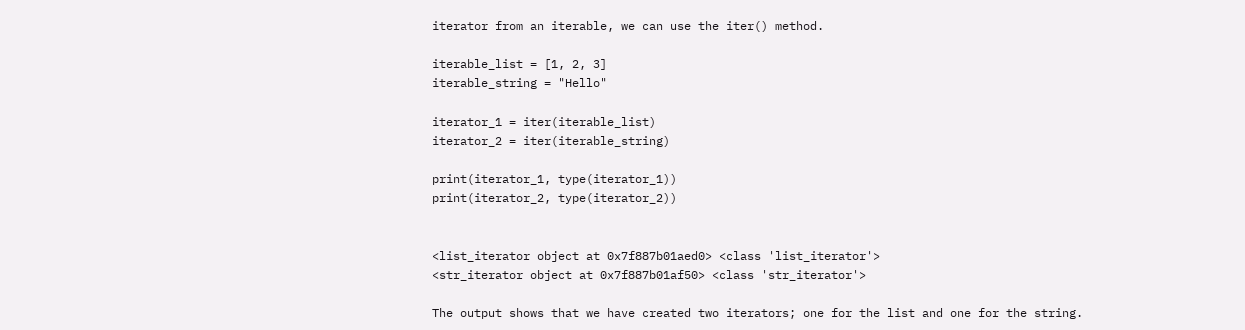iterator from an iterable, we can use the iter() method.

iterable_list = [1, 2, 3]
iterable_string = "Hello"

iterator_1 = iter(iterable_list)
iterator_2 = iter(iterable_string)

print(iterator_1, type(iterator_1))
print(iterator_2, type(iterator_2))


<list_iterator object at 0x7f887b01aed0> <class 'list_iterator'>
<str_iterator object at 0x7f887b01af50> <class 'str_iterator'>

The output shows that we have created two iterators; one for the list and one for the string.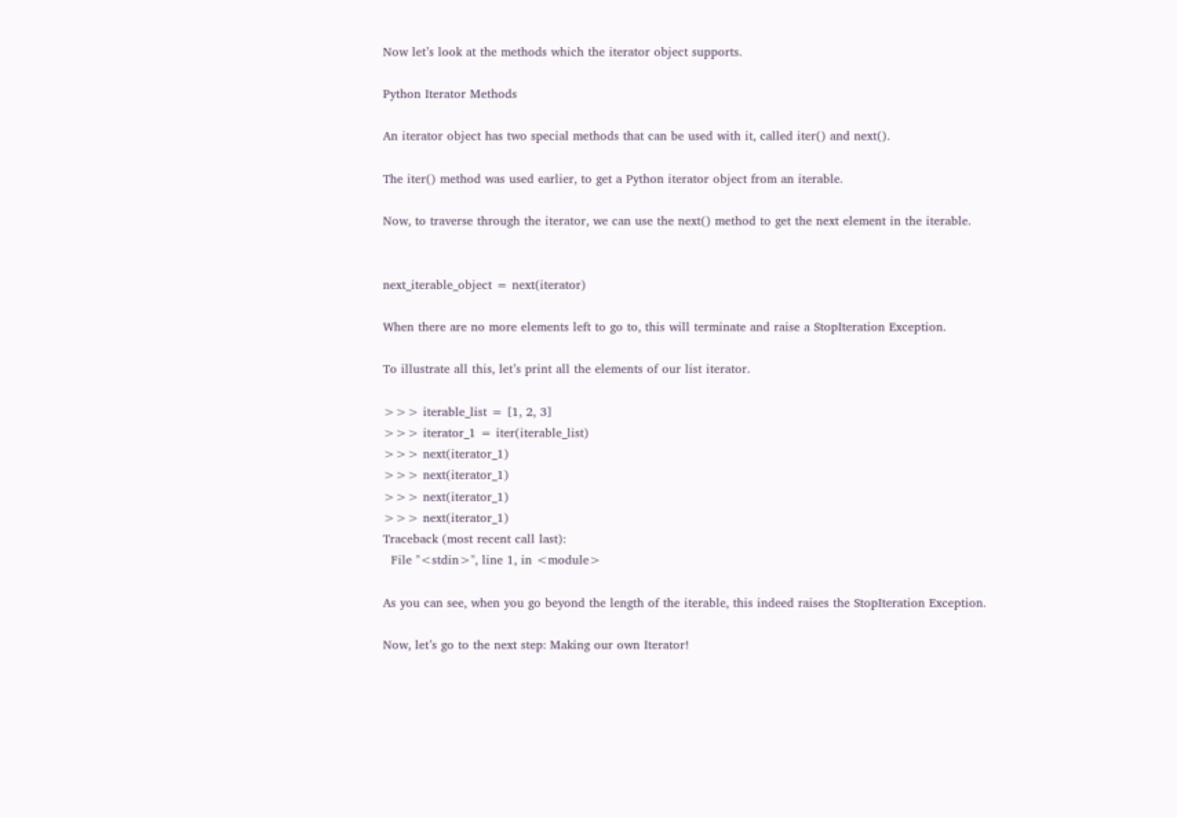Now let’s look at the methods which the iterator object supports.

Python Iterator Methods

An iterator object has two special methods that can be used with it, called iter() and next().

The iter() method was used earlier, to get a Python iterator object from an iterable.

Now, to traverse through the iterator, we can use the next() method to get the next element in the iterable.


next_iterable_object = next(iterator)

When there are no more elements left to go to, this will terminate and raise a StopIteration Exception.

To illustrate all this, let’s print all the elements of our list iterator.

>>> iterable_list = [1, 2, 3]
>>> iterator_1 = iter(iterable_list)
>>> next(iterator_1)
>>> next(iterator_1)
>>> next(iterator_1)
>>> next(iterator_1)
Traceback (most recent call last):
  File "<stdin>", line 1, in <module>

As you can see, when you go beyond the length of the iterable, this indeed raises the StopIteration Exception.

Now, let’s go to the next step: Making our own Iterator!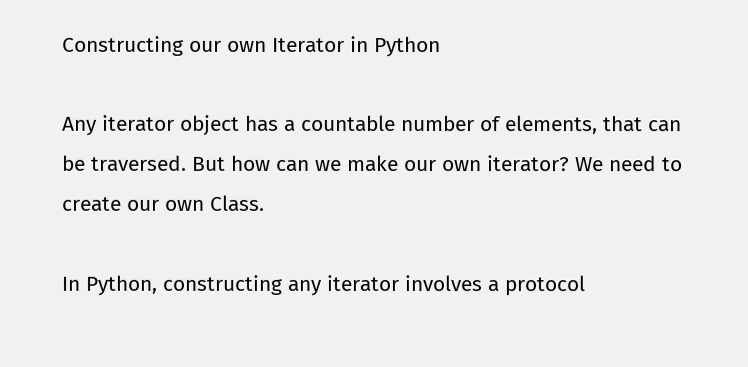Constructing our own Iterator in Python

Any iterator object has a countable number of elements, that can be traversed. But how can we make our own iterator? We need to create our own Class.

In Python, constructing any iterator involves a protocol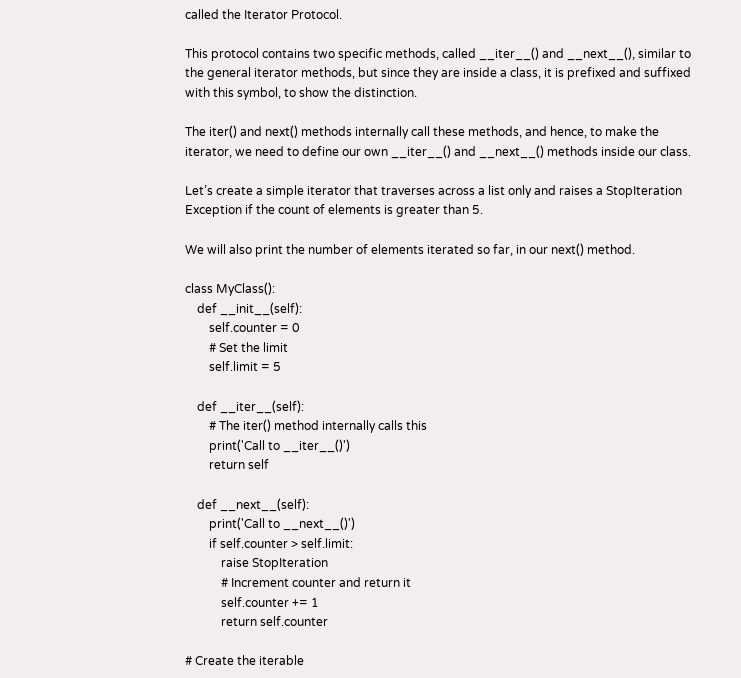called the Iterator Protocol.

This protocol contains two specific methods, called __iter__() and __next__(), similar to the general iterator methods, but since they are inside a class, it is prefixed and suffixed with this symbol, to show the distinction.

The iter() and next() methods internally call these methods, and hence, to make the iterator, we need to define our own __iter__() and __next__() methods inside our class.

Let’s create a simple iterator that traverses across a list only and raises a StopIteration Exception if the count of elements is greater than 5.

We will also print the number of elements iterated so far, in our next() method.

class MyClass():
    def __init__(self):
        self.counter = 0
        # Set the limit
        self.limit = 5

    def __iter__(self):
        # The iter() method internally calls this
        print('Call to __iter__()')
        return self

    def __next__(self):
        print('Call to __next__()')
        if self.counter > self.limit:
            raise StopIteration
            # Increment counter and return it
            self.counter += 1
            return self.counter

# Create the iterable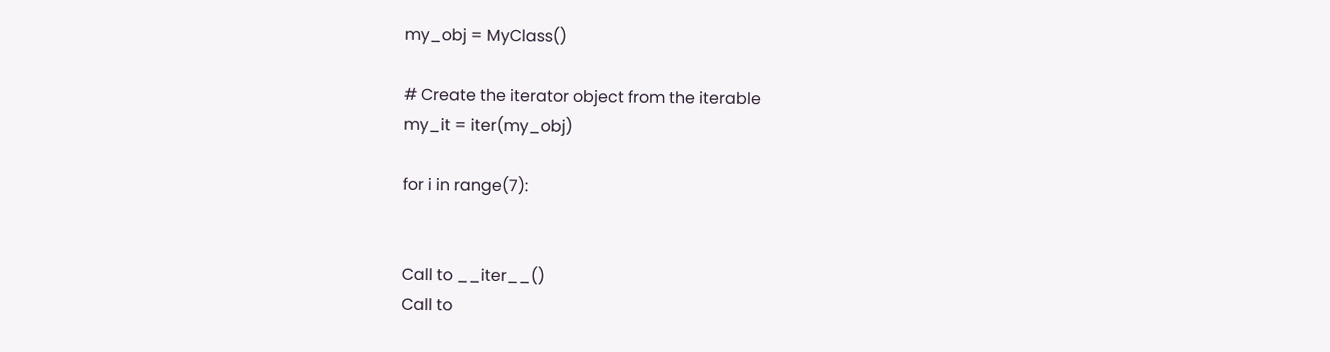my_obj = MyClass()

# Create the iterator object from the iterable
my_it = iter(my_obj)

for i in range(7):


Call to __iter__()
Call to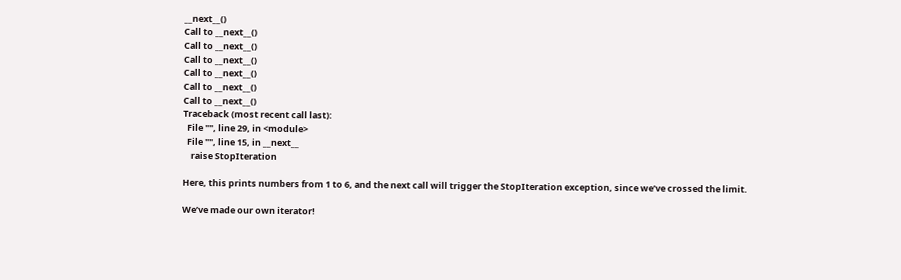__next__()
Call to __next__()
Call to __next__()
Call to __next__()
Call to __next__()
Call to __next__()
Call to __next__()
Traceback (most recent call last):
  File "", line 29, in <module>
  File "", line 15, in __next__
    raise StopIteration

Here, this prints numbers from 1 to 6, and the next call will trigger the StopIteration exception, since we’ve crossed the limit.

We’ve made our own iterator!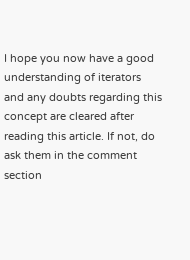I hope you now have a good understanding of iterators and any doubts regarding this concept are cleared after reading this article. If not, do ask them in the comment section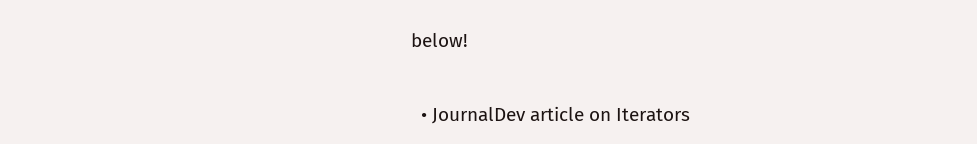below!


  • JournalDev article on Iterators